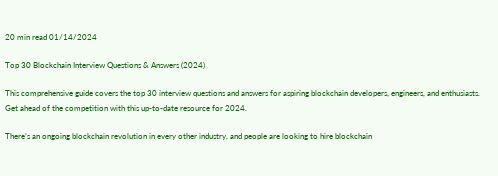20 min read 01/14/2024

Top 30 Blockchain Interview Questions & Answers (2024)

This comprehensive guide covers the top 30 interview questions and answers for aspiring blockchain developers, engineers, and enthusiasts. Get ahead of the competition with this up-to-date resource for 2024.

There’s an ongoing blockchain revolution in every other industry, and people are looking to hire blockchain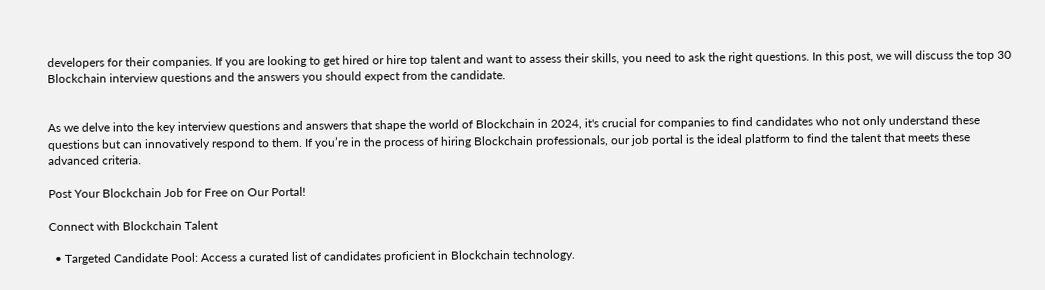developers for their companies. If you are looking to get hired or hire top talent and want to assess their skills, you need to ask the right questions. In this post, we will discuss the top 30 Blockchain interview questions and the answers you should expect from the candidate.


As we delve into the key interview questions and answers that shape the world of Blockchain in 2024, it's crucial for companies to find candidates who not only understand these questions but can innovatively respond to them. If you’re in the process of hiring Blockchain professionals, our job portal is the ideal platform to find the talent that meets these advanced criteria.

Post Your Blockchain Job for Free on Our Portal!

Connect with Blockchain Talent

  • Targeted Candidate Pool: Access a curated list of candidates proficient in Blockchain technology.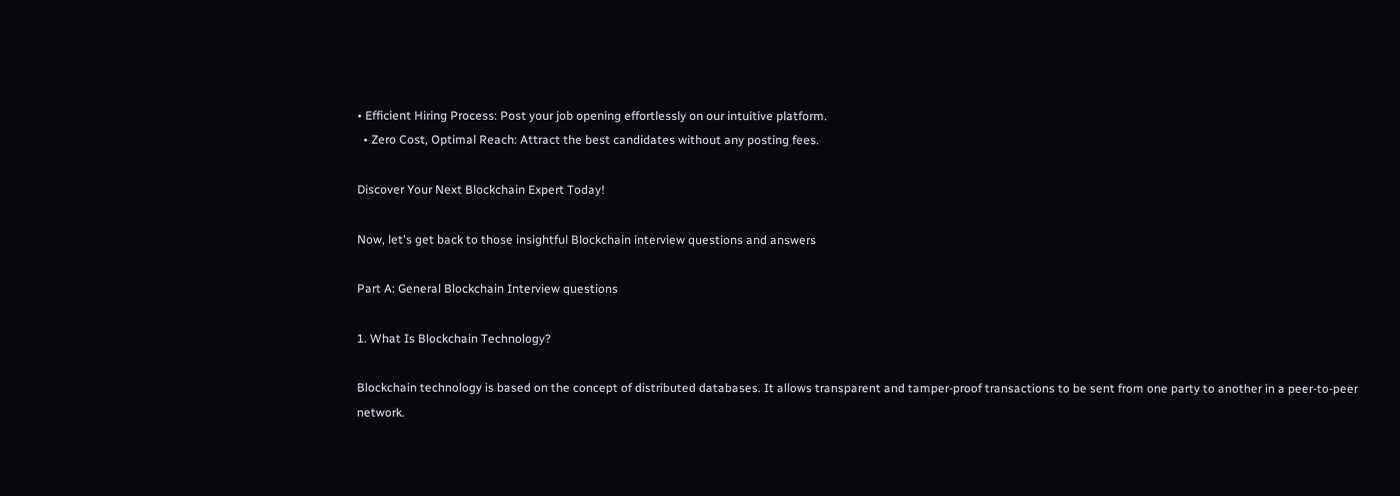• Efficient Hiring Process: Post your job opening effortlessly on our intuitive platform.
  • Zero Cost, Optimal Reach: Attract the best candidates without any posting fees.

Discover Your Next Blockchain Expert Today!

Now, let's get back to those insightful Blockchain interview questions and answers

Part A: General Blockchain Interview questions

1. What Is Blockchain Technology?

Blockchain technology is based on the concept of distributed databases. It allows transparent and tamper-proof transactions to be sent from one party to another in a peer-to-peer network.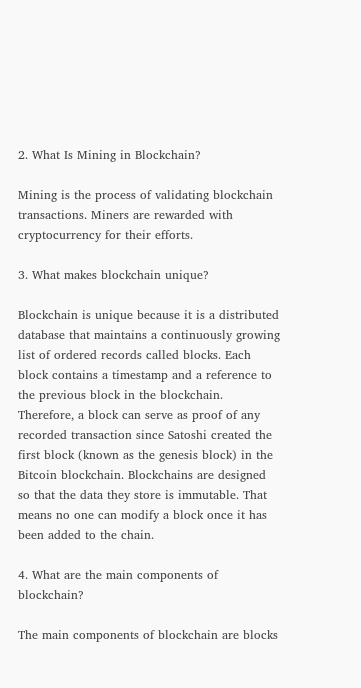2. What Is Mining in Blockchain?

Mining is the process of validating blockchain transactions. Miners are rewarded with cryptocurrency for their efforts.

3. What makes blockchain unique?

Blockchain is unique because it is a distributed database that maintains a continuously growing list of ordered records called blocks. Each block contains a timestamp and a reference to the previous block in the blockchain. Therefore, a block can serve as proof of any recorded transaction since Satoshi created the first block (known as the genesis block) in the Bitcoin blockchain. Blockchains are designed so that the data they store is immutable. That means no one can modify a block once it has been added to the chain.

4. What are the main components of blockchain?

The main components of blockchain are blocks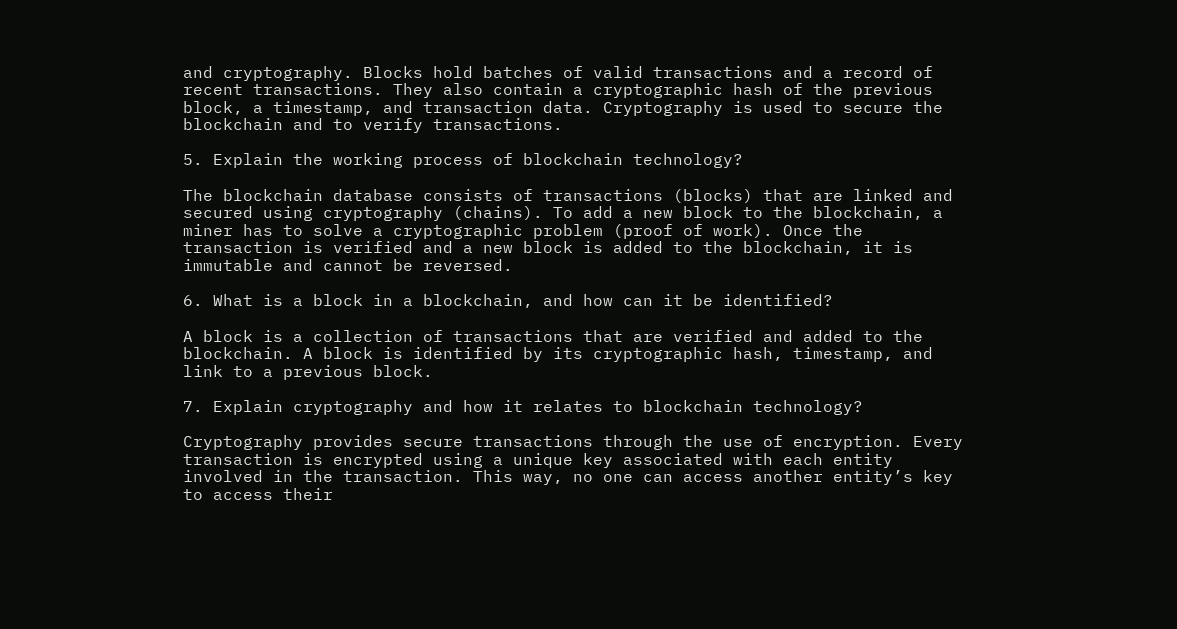and cryptography. Blocks hold batches of valid transactions and a record of recent transactions. They also contain a cryptographic hash of the previous block, a timestamp, and transaction data. Cryptography is used to secure the blockchain and to verify transactions.

5. Explain the working process of blockchain technology?

The blockchain database consists of transactions (blocks) that are linked and secured using cryptography (chains). To add a new block to the blockchain, a miner has to solve a cryptographic problem (proof of work). Once the transaction is verified and a new block is added to the blockchain, it is immutable and cannot be reversed.

6. What is a block in a blockchain, and how can it be identified?

A block is a collection of transactions that are verified and added to the blockchain. A block is identified by its cryptographic hash, timestamp, and link to a previous block.

7. Explain cryptography and how it relates to blockchain technology?

Cryptography provides secure transactions through the use of encryption. Every transaction is encrypted using a unique key associated with each entity involved in the transaction. This way, no one can access another entity’s key to access their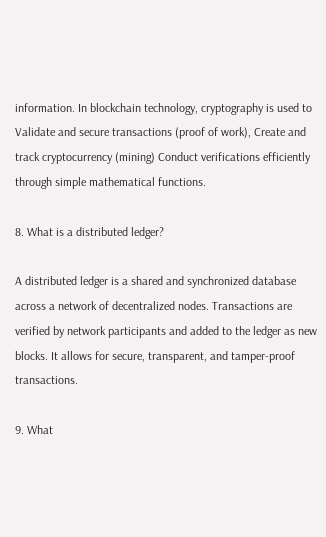information. In blockchain technology, cryptography is used to Validate and secure transactions (proof of work), Create and track cryptocurrency (mining) Conduct verifications efficiently through simple mathematical functions.

8. What is a distributed ledger?

A distributed ledger is a shared and synchronized database across a network of decentralized nodes. Transactions are verified by network participants and added to the ledger as new blocks. It allows for secure, transparent, and tamper-proof transactions.

9. What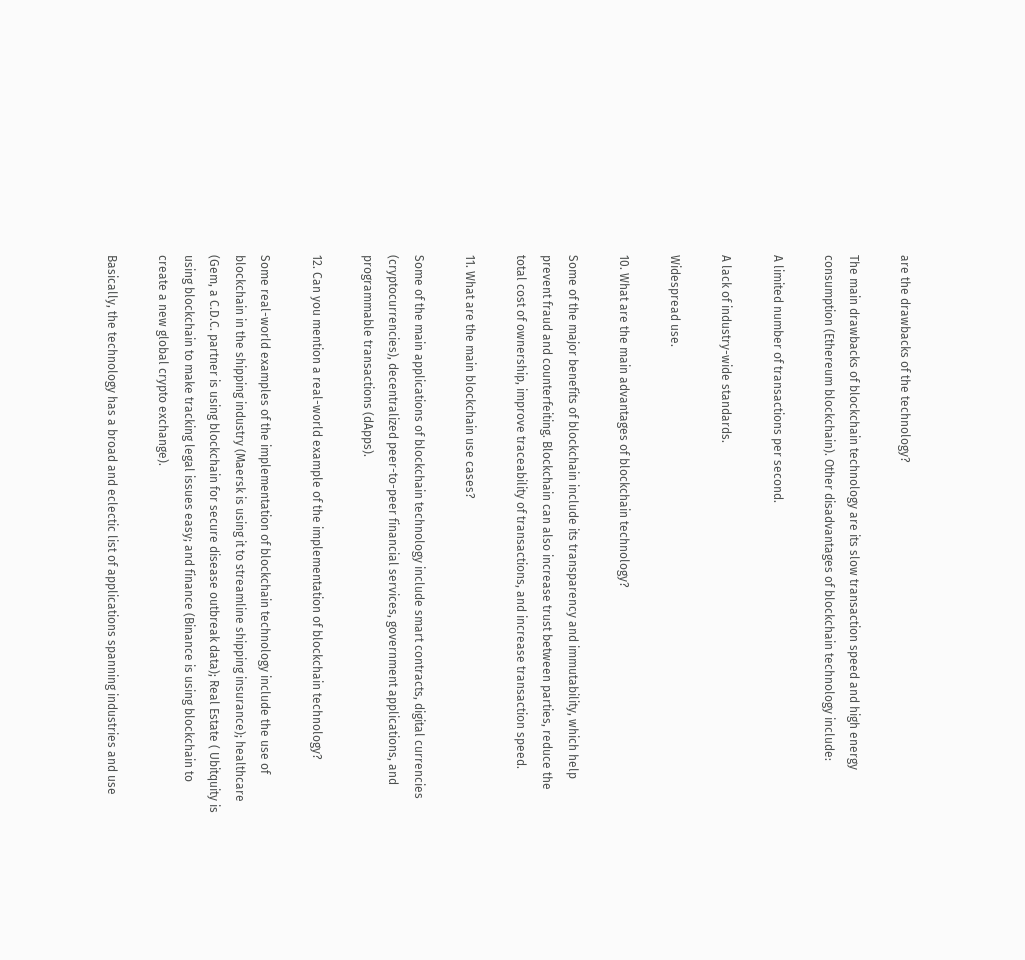are the drawbacks of the technology?

The main drawbacks of blockchain technology are its slow transaction speed and high energy consumption (Ethereum blockchain). Other disadvantages of blockchain technology include:

A limited number of transactions per second.

A lack of industry-wide standards.

Widespread use.

10. What are the main advantages of blockchain technology?

Some of the major benefits of blockchain include its transparency and immutability, which help prevent fraud and counterfeiting. Blockchain can also increase trust between parties, reduce the total cost of ownership, improve traceability of transactions, and increase transaction speed.

11. What are the main blockchain use cases?

Some of the main applications of blockchain technology include smart contracts, digital currencies (cryptocurrencies), decentralized peer-to-peer financial services, government applications, and programmable transactions (dApps).

12. Can you mention a real-world example of the implementation of blockchain technology?

Some real-world examples of the implementation of blockchain technology include the use of blockchain in the shipping industry (Maersk is using it to streamline shipping insurance); healthcare (Gem, a C.D.C. partner is using blockchain for secure disease outbreak data); Real Estate ( Ubitquity is using blockchain to make tracking legal issues easy; and finance (Binance is using blockchain to create a new global crypto exchange).

Basically, the technology has a broad and eclectic list of applications spanning industries and use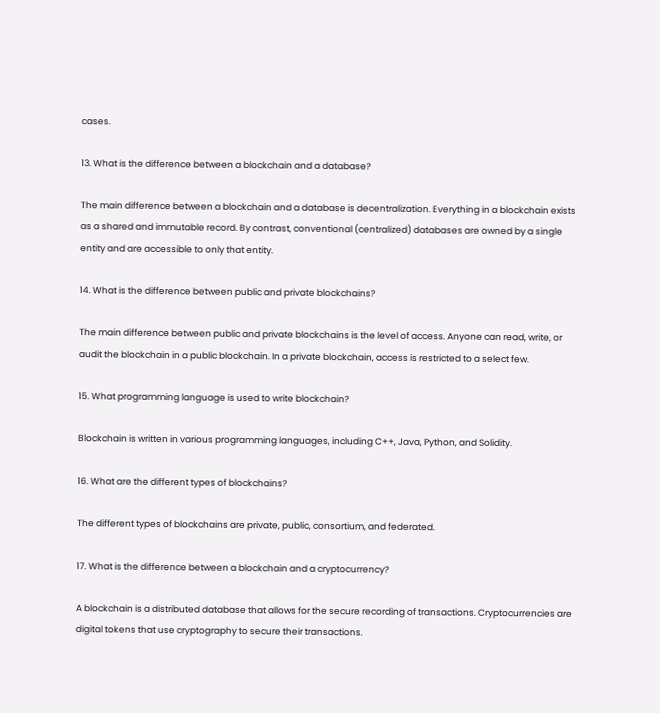cases.

13. What is the difference between a blockchain and a database?

The main difference between a blockchain and a database is decentralization. Everything in a blockchain exists as a shared and immutable record. By contrast, conventional (centralized) databases are owned by a single entity and are accessible to only that entity.

14. What is the difference between public and private blockchains?

The main difference between public and private blockchains is the level of access. Anyone can read, write, or audit the blockchain in a public blockchain. In a private blockchain, access is restricted to a select few.

15. What programming language is used to write blockchain?

Blockchain is written in various programming languages, including C++, Java, Python, and Solidity.

16. What are the different types of blockchains?

The different types of blockchains are private, public, consortium, and federated.

17. What is the difference between a blockchain and a cryptocurrency?

A blockchain is a distributed database that allows for the secure recording of transactions. Cryptocurrencies are digital tokens that use cryptography to secure their transactions.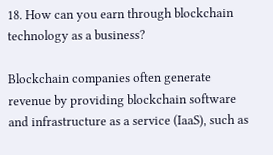18. How can you earn through blockchain technology as a business?

Blockchain companies often generate revenue by providing blockchain software and infrastructure as a service (IaaS), such as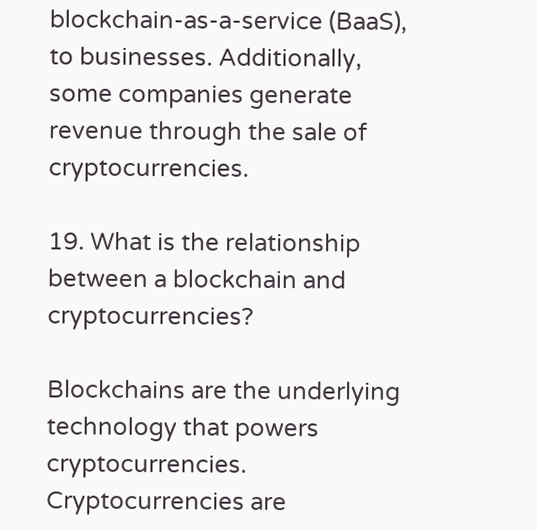blockchain-as-a-service (BaaS), to businesses. Additionally, some companies generate revenue through the sale of cryptocurrencies.

19. What is the relationship between a blockchain and cryptocurrencies?

Blockchains are the underlying technology that powers cryptocurrencies. Cryptocurrencies are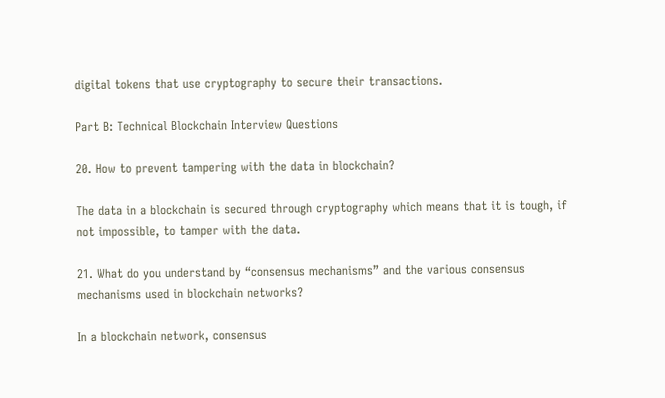digital tokens that use cryptography to secure their transactions.

Part B: Technical Blockchain Interview Questions

20. How to prevent tampering with the data in blockchain?

The data in a blockchain is secured through cryptography which means that it is tough, if not impossible, to tamper with the data.

21. What do you understand by “consensus mechanisms” and the various consensus mechanisms used in blockchain networks?

In a blockchain network, consensus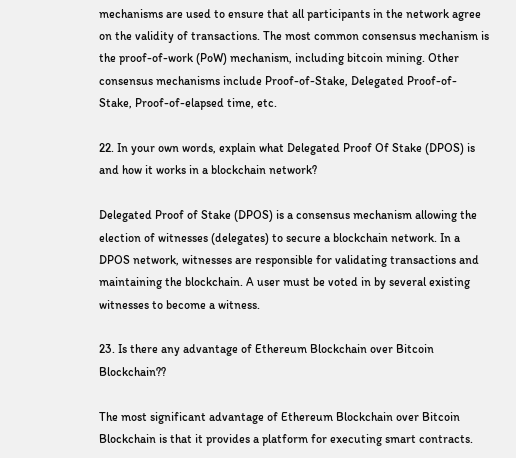mechanisms are used to ensure that all participants in the network agree on the validity of transactions. The most common consensus mechanism is the proof-of-work (PoW) mechanism, including bitcoin mining. Other consensus mechanisms include Proof-of-Stake, Delegated Proof-of-Stake, Proof-of-elapsed time, etc.

22. In your own words, explain what Delegated Proof Of Stake (DPOS) is and how it works in a blockchain network?

Delegated Proof of Stake (DPOS) is a consensus mechanism allowing the election of witnesses (delegates) to secure a blockchain network. In a DPOS network, witnesses are responsible for validating transactions and maintaining the blockchain. A user must be voted in by several existing witnesses to become a witness.

23. Is there any advantage of Ethereum Blockchain over Bitcoin Blockchain??

The most significant advantage of Ethereum Blockchain over Bitcoin Blockchain is that it provides a platform for executing smart contracts.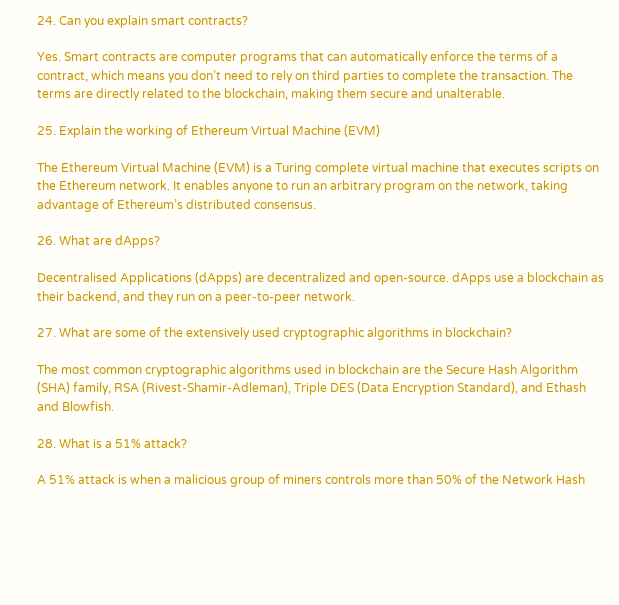24. Can you explain smart contracts?

Yes. Smart contracts are computer programs that can automatically enforce the terms of a contract, which means you don’t need to rely on third parties to complete the transaction. The terms are directly related to the blockchain, making them secure and unalterable.

25. Explain the working of Ethereum Virtual Machine (EVM)

The Ethereum Virtual Machine (EVM) is a Turing complete virtual machine that executes scripts on the Ethereum network. It enables anyone to run an arbitrary program on the network, taking advantage of Ethereum’s distributed consensus.

26. What are dApps?

Decentralised Applications (dApps) are decentralized and open-source. dApps use a blockchain as their backend, and they run on a peer-to-peer network.

27. What are some of the extensively used cryptographic algorithms in blockchain?

The most common cryptographic algorithms used in blockchain are the Secure Hash Algorithm (SHA) family, RSA (Rivest-Shamir-Adleman), Triple DES (Data Encryption Standard), and Ethash and Blowfish.

28. What is a 51% attack?

A 51% attack is when a malicious group of miners controls more than 50% of the Network Hash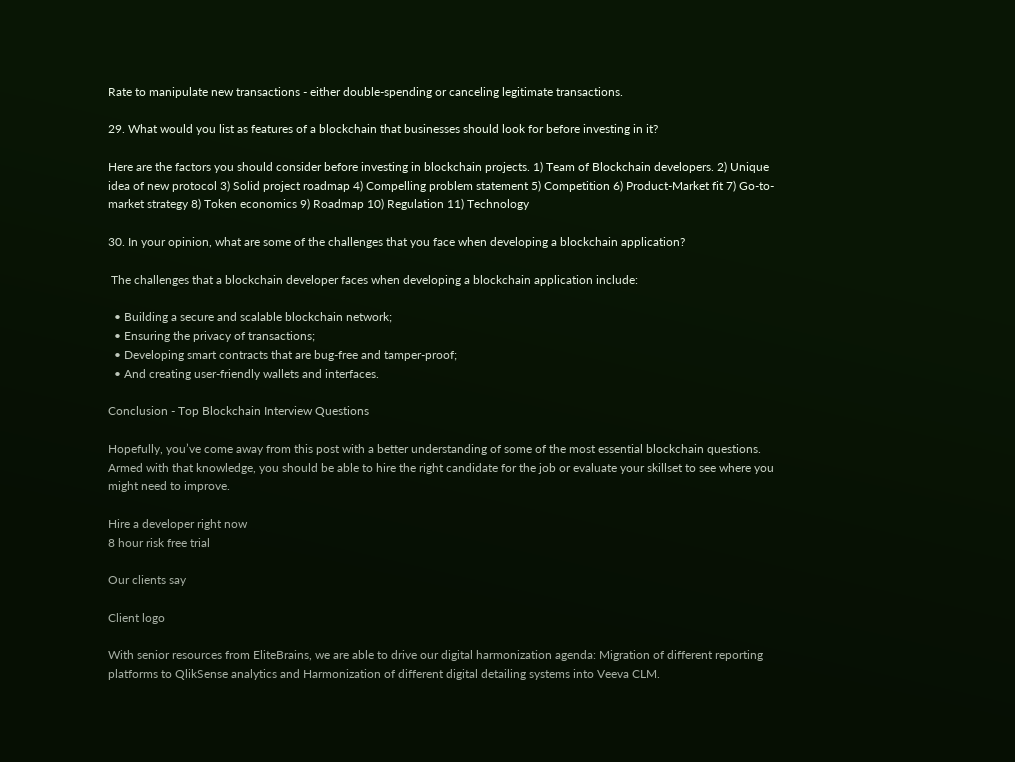Rate to manipulate new transactions - either double-spending or canceling legitimate transactions.

29. What would you list as features of a blockchain that businesses should look for before investing in it?

Here are the factors you should consider before investing in blockchain projects. 1) Team of Blockchain developers. 2) Unique idea of new protocol 3) Solid project roadmap 4) Compelling problem statement 5) Competition 6) Product-Market fit 7) Go-to-market strategy 8) Token economics 9) Roadmap 10) Regulation 11) Technology

30. In your opinion, what are some of the challenges that you face when developing a blockchain application?

 The challenges that a blockchain developer faces when developing a blockchain application include:

  • Building a secure and scalable blockchain network;
  • Ensuring the privacy of transactions;
  • Developing smart contracts that are bug-free and tamper-proof;
  • And creating user-friendly wallets and interfaces.

Conclusion - Top Blockchain Interview Questions

Hopefully, you’ve come away from this post with a better understanding of some of the most essential blockchain questions. Armed with that knowledge, you should be able to hire the right candidate for the job or evaluate your skillset to see where you might need to improve.

Hire a developer right now
8 hour risk free trial

Our clients say

Client logo

With senior resources from EliteBrains, we are able to drive our digital harmonization agenda: Migration of different reporting platforms to QlikSense analytics and Harmonization of different digital detailing systems into Veeva CLM.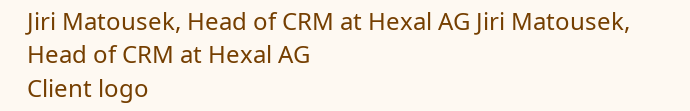Jiri Matousek, Head of CRM at Hexal AG Jiri Matousek, Head of CRM at Hexal AG
Client logo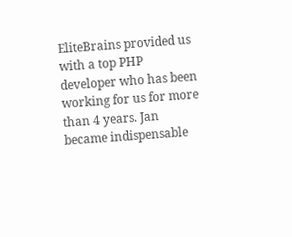EliteBrains provided us with a top PHP developer who has been working for us for more than 4 years. Jan became indispensable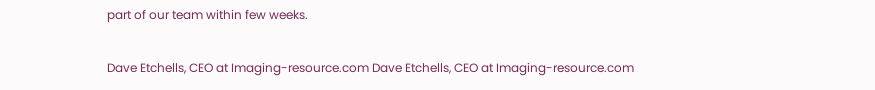part of our team within few weeks.

Dave Etchells, CEO at Imaging-resource.com Dave Etchells, CEO at Imaging-resource.com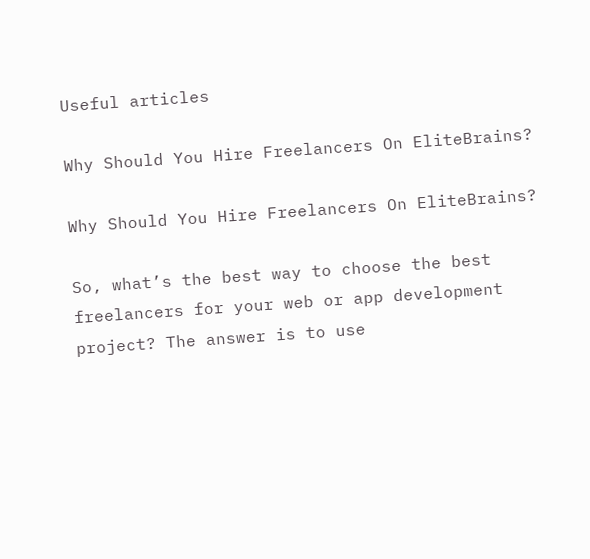Useful articles

Why Should You Hire Freelancers On EliteBrains?

Why Should You Hire Freelancers On EliteBrains?

So, what’s the best way to choose the best freelancers for your web or app development project? The answer is to use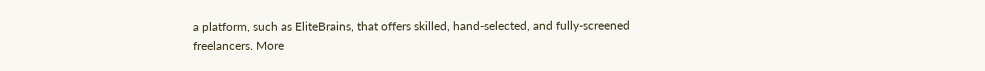a platform, such as EliteBrains, that offers skilled, hand-selected, and fully-screened freelancers. More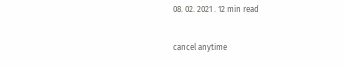08. 02. 2021 . 12 min read

cancel anytime